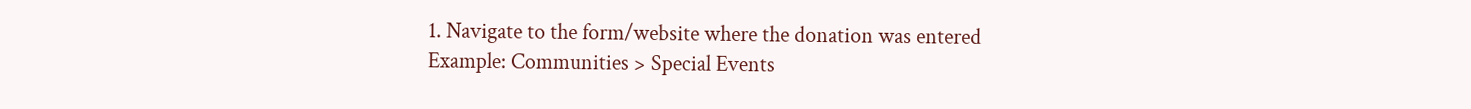1. Navigate to the form/website where the donation was entered
Example: Communities > Special Events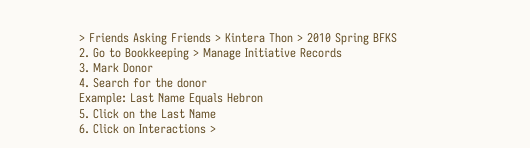> Friends Asking Friends > Kintera Thon > 2010 Spring BFKS
2. Go to Bookkeeping > Manage Initiative Records
3. Mark Donor
4. Search for the donor
Example: Last Name Equals Hebron
5. Click on the Last Name
6. Click on Interactions >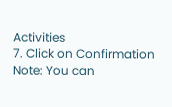Activities
7. Click on Confirmation
Note: You can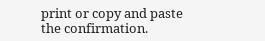print or copy and paste the confirmation.